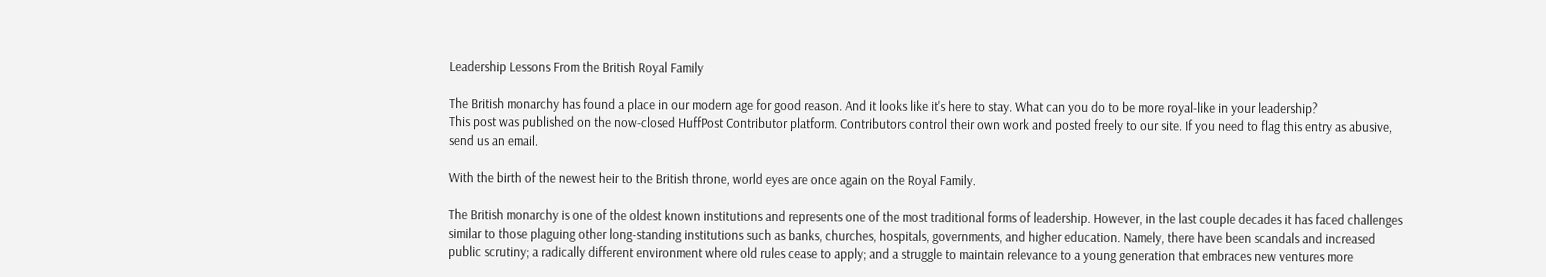Leadership Lessons From the British Royal Family

The British monarchy has found a place in our modern age for good reason. And it looks like it's here to stay. What can you do to be more royal-like in your leadership?
This post was published on the now-closed HuffPost Contributor platform. Contributors control their own work and posted freely to our site. If you need to flag this entry as abusive, send us an email.

With the birth of the newest heir to the British throne, world eyes are once again on the Royal Family.

The British monarchy is one of the oldest known institutions and represents one of the most traditional forms of leadership. However, in the last couple decades it has faced challenges similar to those plaguing other long-standing institutions such as banks, churches, hospitals, governments, and higher education. Namely, there have been scandals and increased public scrutiny; a radically different environment where old rules cease to apply; and a struggle to maintain relevance to a young generation that embraces new ventures more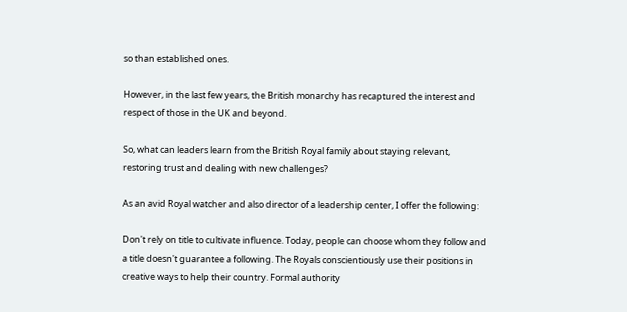so than established ones.

However, in the last few years, the British monarchy has recaptured the interest and respect of those in the UK and beyond.

So, what can leaders learn from the British Royal family about staying relevant, restoring trust and dealing with new challenges?

As an avid Royal watcher and also director of a leadership center, I offer the following:

Don't rely on title to cultivate influence. Today, people can choose whom they follow and a title doesn't guarantee a following. The Royals conscientiously use their positions in creative ways to help their country. Formal authority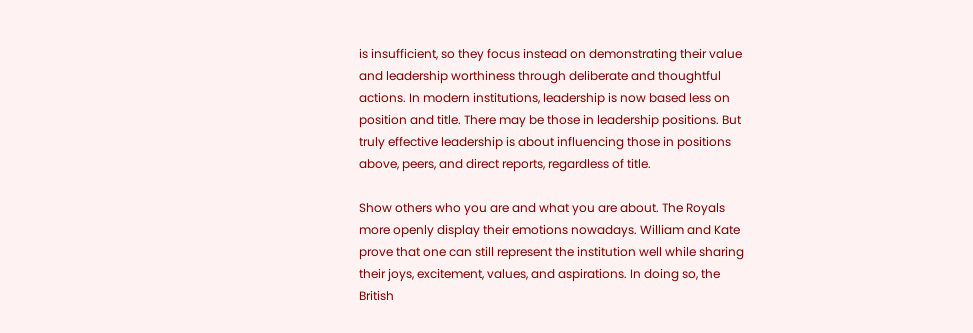is insufficient, so they focus instead on demonstrating their value and leadership worthiness through deliberate and thoughtful actions. In modern institutions, leadership is now based less on position and title. There may be those in leadership positions. But truly effective leadership is about influencing those in positions above, peers, and direct reports, regardless of title.

Show others who you are and what you are about. The Royals more openly display their emotions nowadays. William and Kate prove that one can still represent the institution well while sharing their joys, excitement, values, and aspirations. In doing so, the British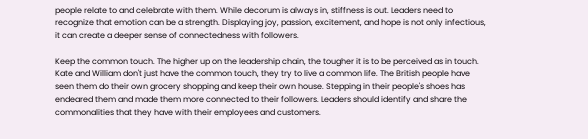people relate to and celebrate with them. While decorum is always in, stiffness is out. Leaders need to recognize that emotion can be a strength. Displaying joy, passion, excitement, and hope is not only infectious, it can create a deeper sense of connectedness with followers.

Keep the common touch. The higher up on the leadership chain, the tougher it is to be perceived as in touch. Kate and William don't just have the common touch, they try to live a common life. The British people have seen them do their own grocery shopping and keep their own house. Stepping in their people's shoes has endeared them and made them more connected to their followers. Leaders should identify and share the commonalities that they have with their employees and customers.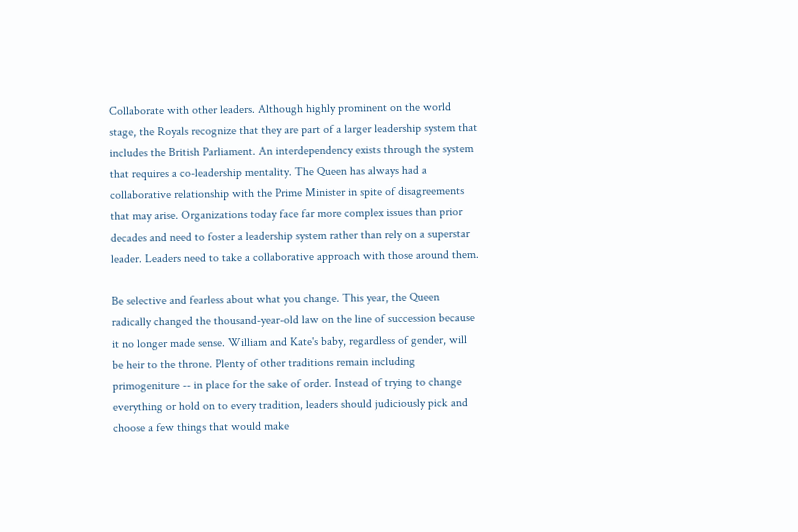Collaborate with other leaders. Although highly prominent on the world stage, the Royals recognize that they are part of a larger leadership system that includes the British Parliament. An interdependency exists through the system that requires a co-leadership mentality. The Queen has always had a collaborative relationship with the Prime Minister in spite of disagreements that may arise. Organizations today face far more complex issues than prior decades and need to foster a leadership system rather than rely on a superstar leader. Leaders need to take a collaborative approach with those around them.

Be selective and fearless about what you change. This year, the Queen radically changed the thousand-year-old law on the line of succession because it no longer made sense. William and Kate's baby, regardless of gender, will be heir to the throne. Plenty of other traditions remain including primogeniture -- in place for the sake of order. Instead of trying to change everything or hold on to every tradition, leaders should judiciously pick and choose a few things that would make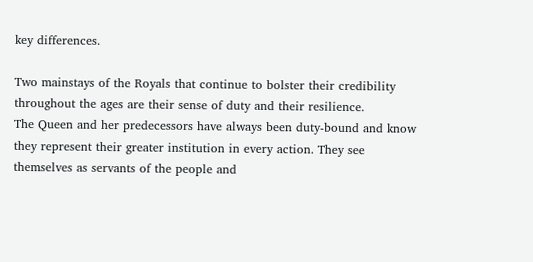key differences.

Two mainstays of the Royals that continue to bolster their credibility throughout the ages are their sense of duty and their resilience.
The Queen and her predecessors have always been duty-bound and know they represent their greater institution in every action. They see themselves as servants of the people and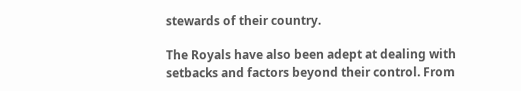stewards of their country.

The Royals have also been adept at dealing with setbacks and factors beyond their control. From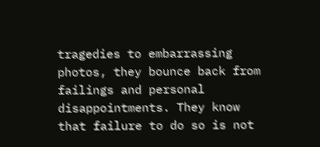tragedies to embarrassing photos, they bounce back from failings and personal disappointments. They know that failure to do so is not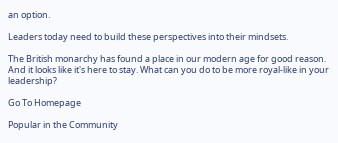an option.

Leaders today need to build these perspectives into their mindsets.

The British monarchy has found a place in our modern age for good reason. And it looks like it's here to stay. What can you do to be more royal-like in your leadership?

Go To Homepage

Popular in the Community